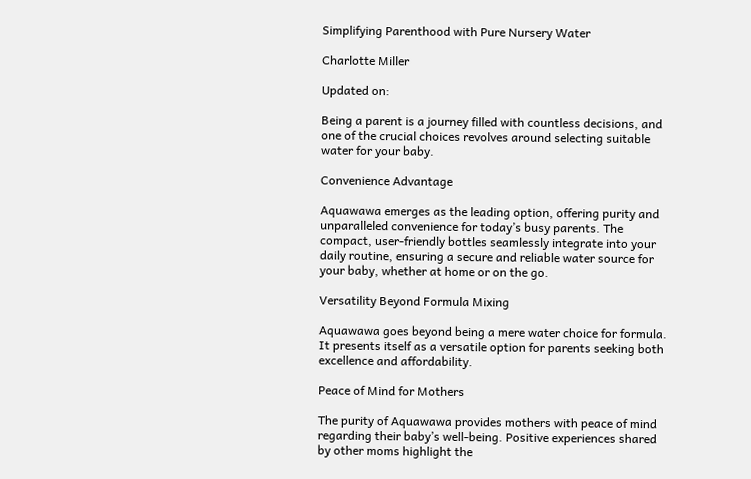Simplifying Parenthood with Pure Nursery Water

Charlotte Miller

Updated on:

Being a parent is a journey filled with countless decisions, and one of the crucial choices revolves around selecting suitable water for your baby.

Convenience Advantage

Aquawawa emerges as the leading option, offering purity and unparalleled convenience for today’s busy parents. The compact, user-friendly bottles seamlessly integrate into your daily routine, ensuring a secure and reliable water source for your baby, whether at home or on the go.

Versatility Beyond Formula Mixing

Aquawawa goes beyond being a mere water choice for formula. It presents itself as a versatile option for parents seeking both excellence and affordability.

Peace of Mind for Mothers

The purity of Aquawawa provides mothers with peace of mind regarding their baby’s well-being. Positive experiences shared by other moms highlight the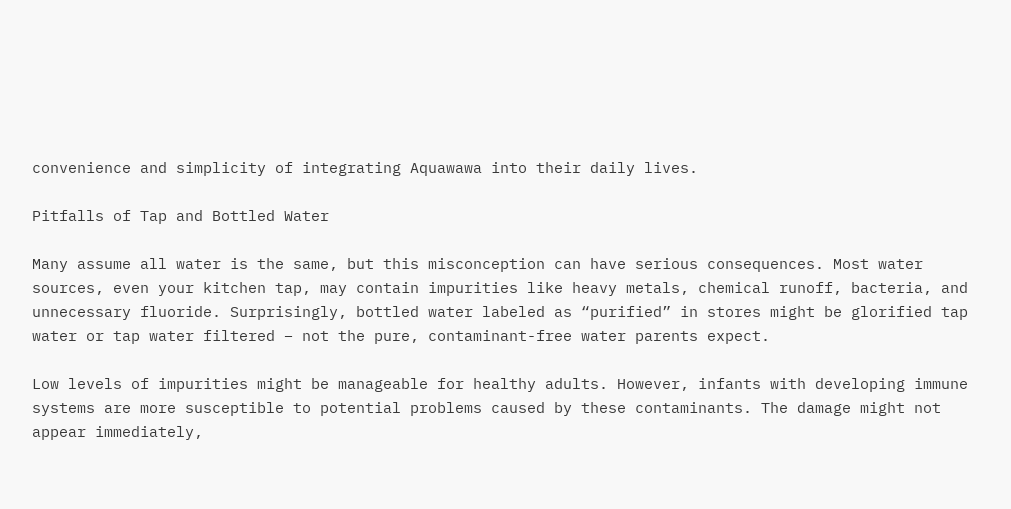convenience and simplicity of integrating Aquawawa into their daily lives.

Pitfalls of Tap and Bottled Water

Many assume all water is the same, but this misconception can have serious consequences. Most water sources, even your kitchen tap, may contain impurities like heavy metals, chemical runoff, bacteria, and unnecessary fluoride. Surprisingly, bottled water labeled as “purified” in stores might be glorified tap water or tap water filtered – not the pure, contaminant-free water parents expect.

Low levels of impurities might be manageable for healthy adults. However, infants with developing immune systems are more susceptible to potential problems caused by these contaminants. The damage might not appear immediately,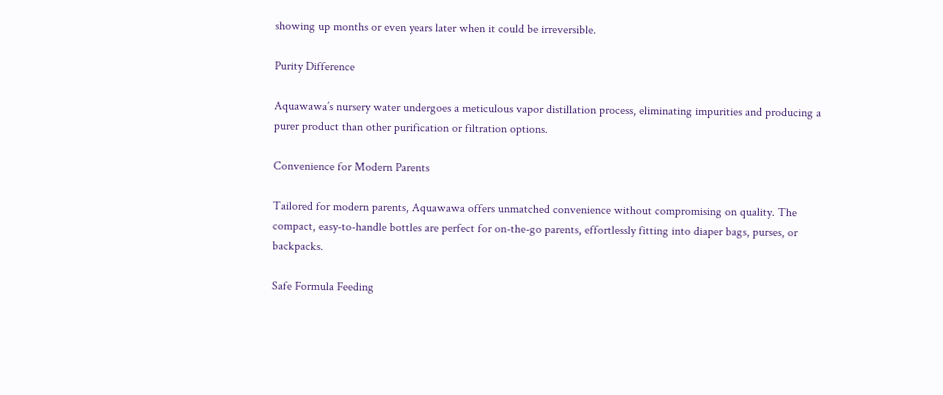showing up months or even years later when it could be irreversible.

Purity Difference

Aquawawa’s nursery water undergoes a meticulous vapor distillation process, eliminating impurities and producing a purer product than other purification or filtration options.

Convenience for Modern Parents

Tailored for modern parents, Aquawawa offers unmatched convenience without compromising on quality. The compact, easy-to-handle bottles are perfect for on-the-go parents, effortlessly fitting into diaper bags, purses, or backpacks.

Safe Formula Feeding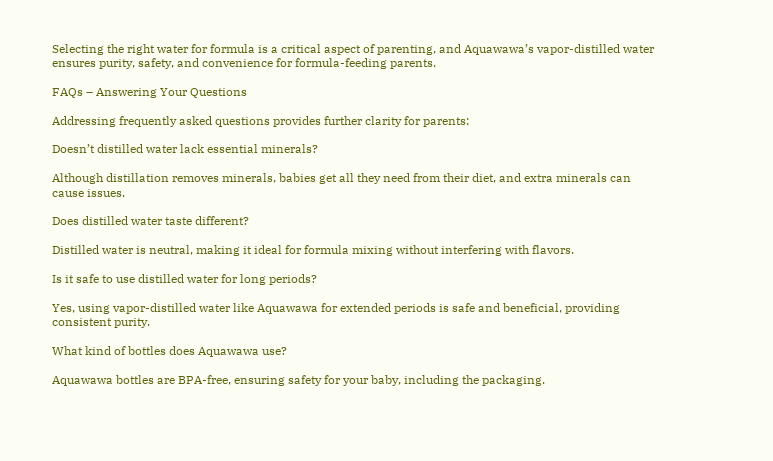Selecting the right water for formula is a critical aspect of parenting, and Aquawawa’s vapor-distilled water ensures purity, safety, and convenience for formula-feeding parents.

FAQs – Answering Your Questions

Addressing frequently asked questions provides further clarity for parents:

Doesn’t distilled water lack essential minerals?

Although distillation removes minerals, babies get all they need from their diet, and extra minerals can cause issues.

Does distilled water taste different?

Distilled water is neutral, making it ideal for formula mixing without interfering with flavors.

Is it safe to use distilled water for long periods?

Yes, using vapor-distilled water like Aquawawa for extended periods is safe and beneficial, providing consistent purity.

What kind of bottles does Aquawawa use?

Aquawawa bottles are BPA-free, ensuring safety for your baby, including the packaging.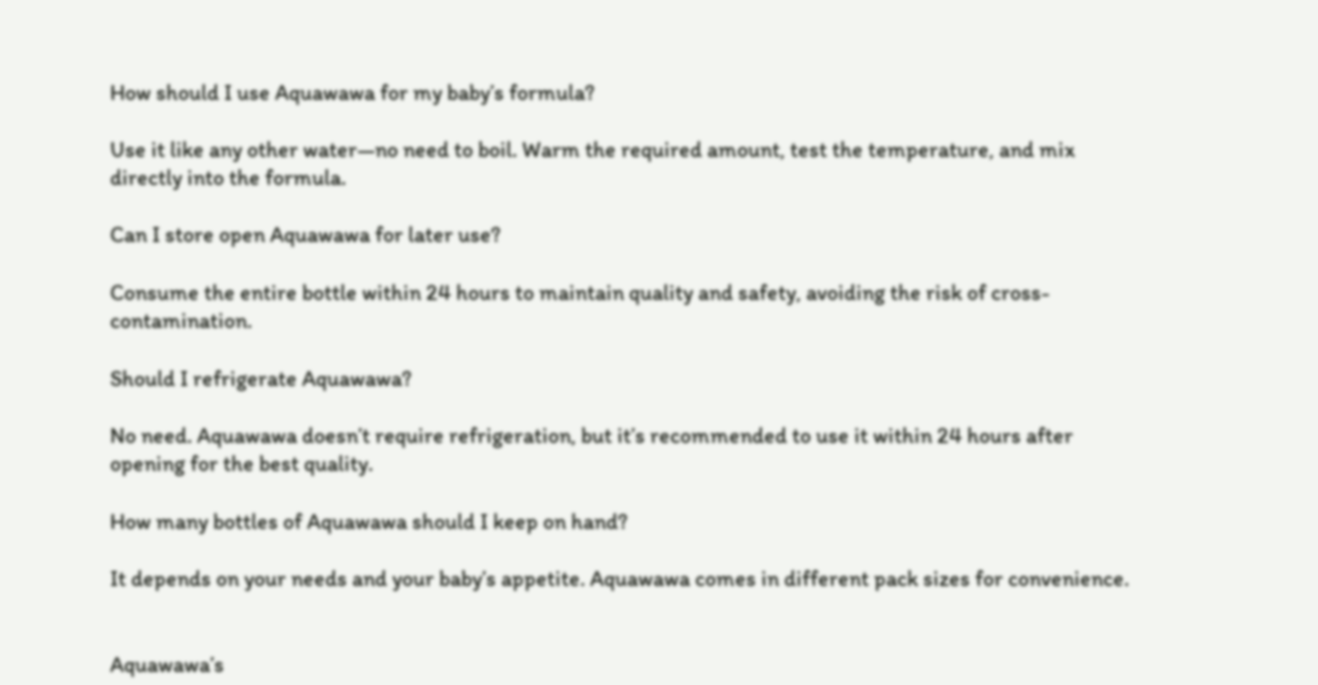How should I use Aquawawa for my baby’s formula?

Use it like any other water—no need to boil. Warm the required amount, test the temperature, and mix directly into the formula.

Can I store open Aquawawa for later use?

Consume the entire bottle within 24 hours to maintain quality and safety, avoiding the risk of cross-contamination.

Should I refrigerate Aquawawa?

No need. Aquawawa doesn’t require refrigeration, but it’s recommended to use it within 24 hours after opening for the best quality.

How many bottles of Aquawawa should I keep on hand?

It depends on your needs and your baby’s appetite. Aquawawa comes in different pack sizes for convenience.


Aquawawa’s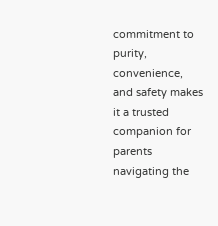commitment to purity, convenience, and safety makes it a trusted companion for parents navigating the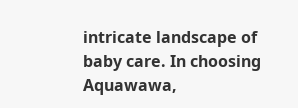intricate landscape of baby care. In choosing Aquawawa,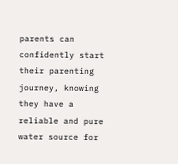parents can confidently start their parenting journey, knowing they have a reliable and pure water source for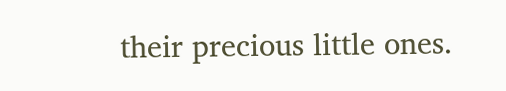their precious little ones.